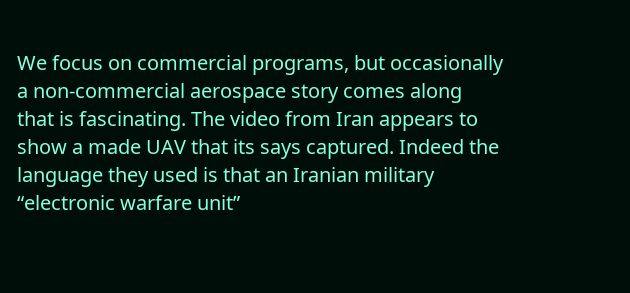We focus on commercial programs, but occasionally a non-commercial aerospace story comes along  that is fascinating. The video from Iran appears to show a made UAV that its says captured. Indeed the language they used is that an Iranian military “electronic warfare unit”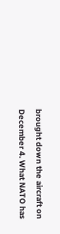brought down the aircraft on December 4. What NATO has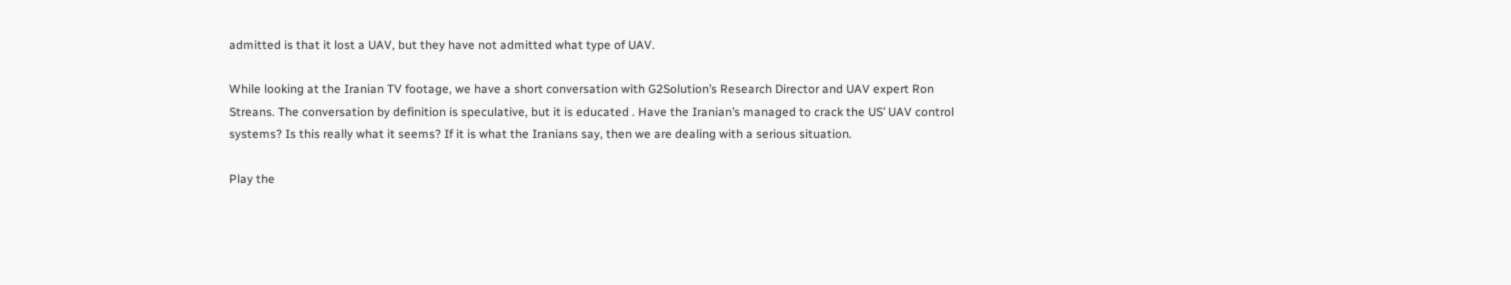admitted is that it lost a UAV, but they have not admitted what type of UAV.

While looking at the Iranian TV footage, we have a short conversation with G2Solution’s Research Director and UAV expert Ron Streans. The conversation by definition is speculative, but it is educated . Have the Iranian’s managed to crack the US’ UAV control systems? Is this really what it seems? If it is what the Iranians say, then we are dealing with a serious situation.

Play the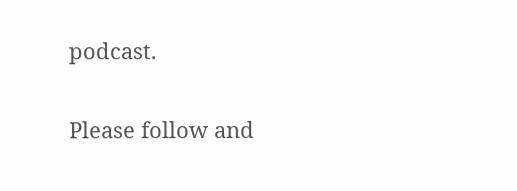podcast.

Please follow and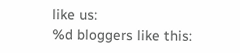like us:
%d bloggers like this: